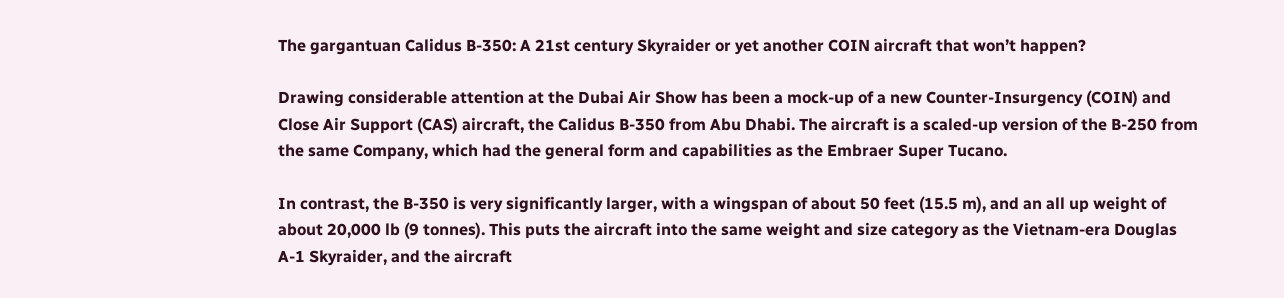The gargantuan Calidus B-350: A 21st century Skyraider or yet another COIN aircraft that won’t happen?

Drawing considerable attention at the Dubai Air Show has been a mock-up of a new Counter-Insurgency (COIN) and Close Air Support (CAS) aircraft, the Calidus B-350 from Abu Dhabi. The aircraft is a scaled-up version of the B-250 from the same Company, which had the general form and capabilities as the Embraer Super Tucano.

In contrast, the B-350 is very significantly larger, with a wingspan of about 50 feet (15.5 m), and an all up weight of about 20,000 lb (9 tonnes). This puts the aircraft into the same weight and size category as the Vietnam-era Douglas A-1 Skyraider, and the aircraft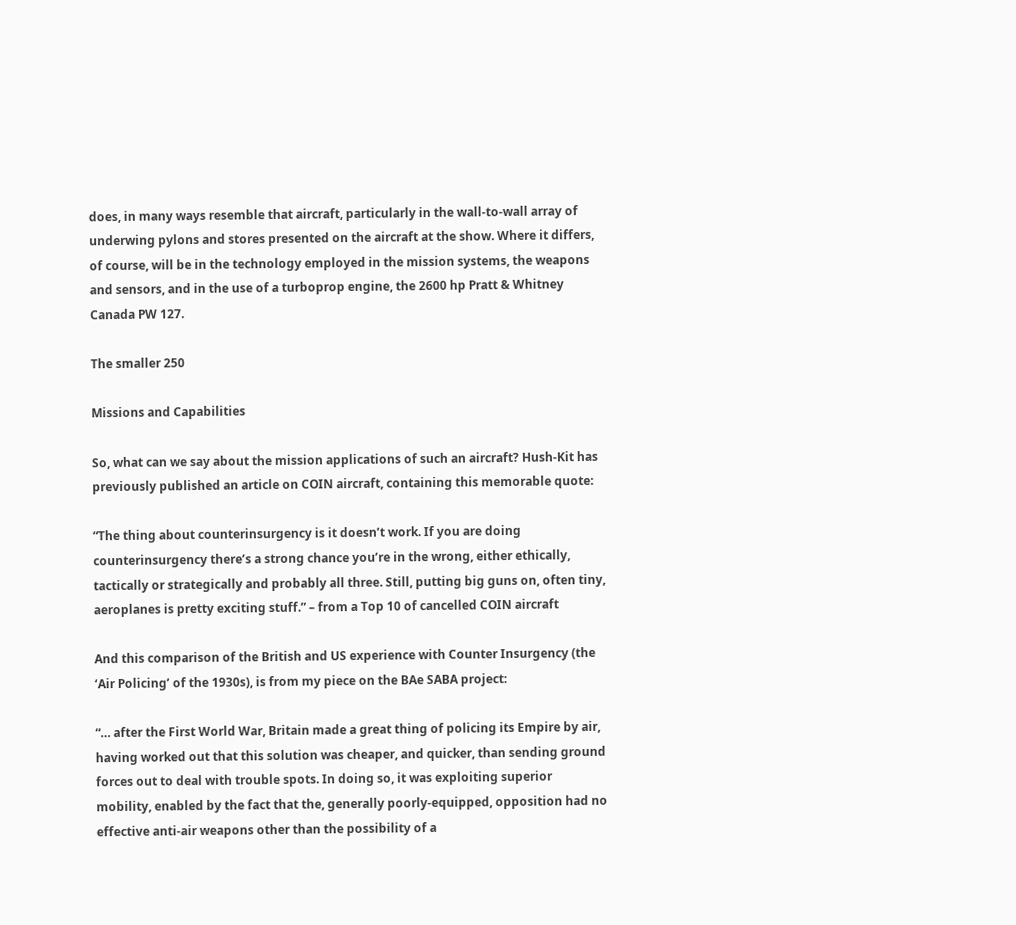does, in many ways resemble that aircraft, particularly in the wall-to-wall array of underwing pylons and stores presented on the aircraft at the show. Where it differs, of course, will be in the technology employed in the mission systems, the weapons and sensors, and in the use of a turboprop engine, the 2600 hp Pratt & Whitney Canada PW 127.

The smaller 250

Missions and Capabilities

So, what can we say about the mission applications of such an aircraft? Hush-Kit has previously published an article on COIN aircraft, containing this memorable quote:

“The thing about counterinsurgency is it doesn’t work. If you are doing counterinsurgency there’s a strong chance you’re in the wrong, either ethically, tactically or strategically and probably all three. Still, putting big guns on, often tiny, aeroplanes is pretty exciting stuff.” – from a Top 10 of cancelled COIN aircraft

And this comparison of the British and US experience with Counter Insurgency (the ‘Air Policing’ of the 1930s), is from my piece on the BAe SABA project:

“… after the First World War, Britain made a great thing of policing its Empire by air, having worked out that this solution was cheaper, and quicker, than sending ground forces out to deal with trouble spots. In doing so, it was exploiting superior mobility, enabled by the fact that the, generally poorly-equipped, opposition had no effective anti-air weapons other than the possibility of a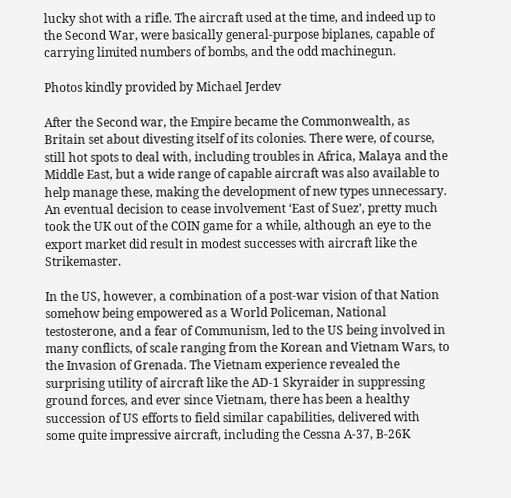lucky shot with a rifle. The aircraft used at the time, and indeed up to the Second War, were basically general-purpose biplanes, capable of carrying limited numbers of bombs, and the odd machinegun.

Photos kindly provided by Michael Jerdev

After the Second war, the Empire became the Commonwealth, as Britain set about divesting itself of its colonies. There were, of course, still hot spots to deal with, including troubles in Africa, Malaya and the Middle East, but a wide range of capable aircraft was also available to help manage these, making the development of new types unnecessary. An eventual decision to cease involvement ‘East of Suez’, pretty much took the UK out of the COIN game for a while, although an eye to the export market did result in modest successes with aircraft like the Strikemaster.

In the US, however, a combination of a post-war vision of that Nation somehow being empowered as a World Policeman, National testosterone, and a fear of Communism, led to the US being involved in many conflicts, of scale ranging from the Korean and Vietnam Wars, to the Invasion of Grenada. The Vietnam experience revealed the surprising utility of aircraft like the AD-1 Skyraider in suppressing ground forces, and ever since Vietnam, there has been a healthy succession of US efforts to field similar capabilities, delivered with some quite impressive aircraft, including the Cessna A-37, B-26K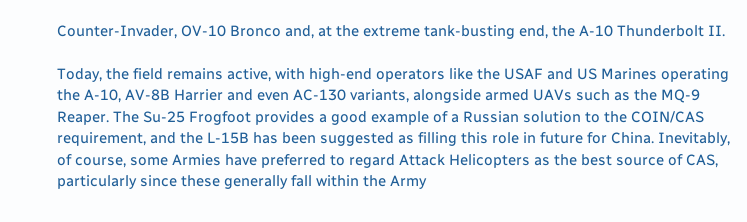Counter-Invader, OV-10 Bronco and, at the extreme tank-busting end, the A-10 Thunderbolt II.

Today, the field remains active, with high-end operators like the USAF and US Marines operating the A-10, AV-8B Harrier and even AC-130 variants, alongside armed UAVs such as the MQ-9 Reaper. The Su-25 Frogfoot provides a good example of a Russian solution to the COIN/CAS requirement, and the L-15B has been suggested as filling this role in future for China. Inevitably, of course, some Armies have preferred to regard Attack Helicopters as the best source of CAS, particularly since these generally fall within the Army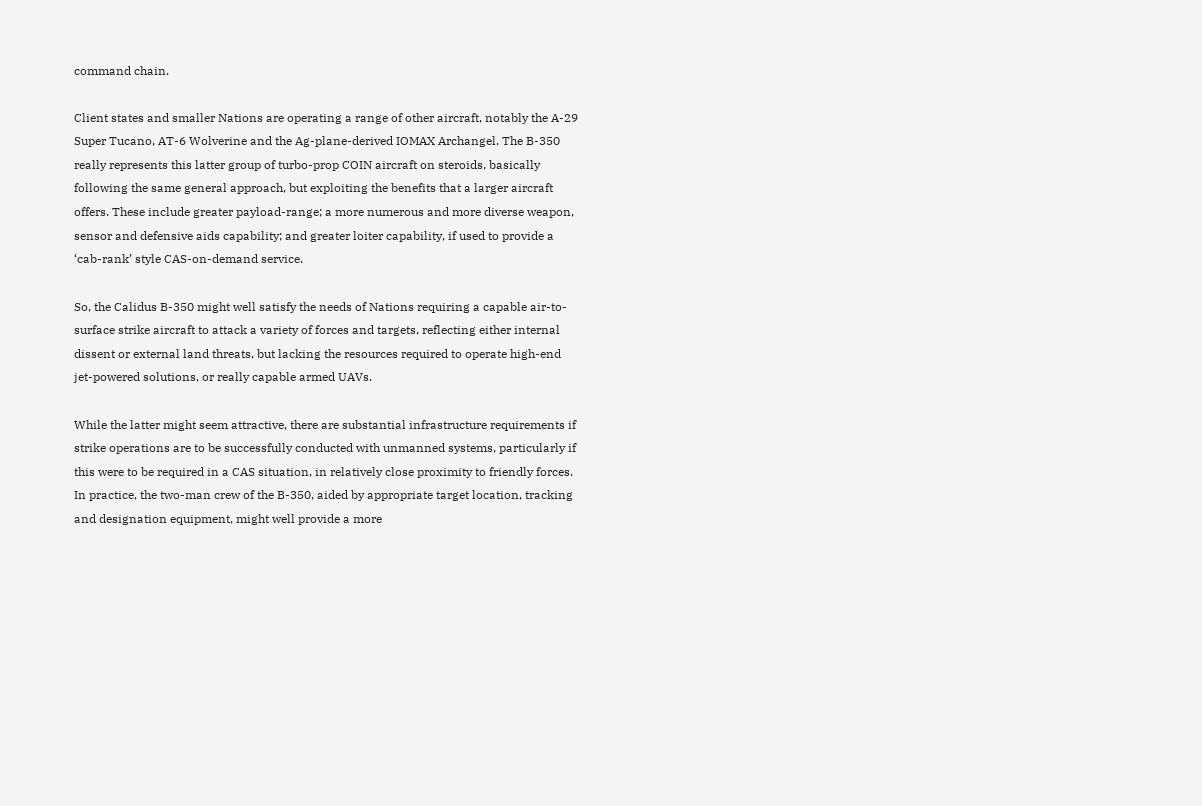command chain.

Client states and smaller Nations are operating a range of other aircraft, notably the A-29 Super Tucano, AT-6 Wolverine and the Ag-plane-derived IOMAX Archangel. The B-350 really represents this latter group of turbo-prop COIN aircraft on steroids, basically following the same general approach, but exploiting the benefits that a larger aircraft offers. These include greater payload-range; a more numerous and more diverse weapon, sensor and defensive aids capability; and greater loiter capability, if used to provide a ‘cab-rank’ style CAS-on-demand service.

So, the Calidus B-350 might well satisfy the needs of Nations requiring a capable air-to-surface strike aircraft to attack a variety of forces and targets, reflecting either internal dissent or external land threats, but lacking the resources required to operate high-end jet-powered solutions, or really capable armed UAVs.

While the latter might seem attractive, there are substantial infrastructure requirements if strike operations are to be successfully conducted with unmanned systems, particularly if this were to be required in a CAS situation, in relatively close proximity to friendly forces. In practice, the two-man crew of the B-350, aided by appropriate target location, tracking and designation equipment, might well provide a more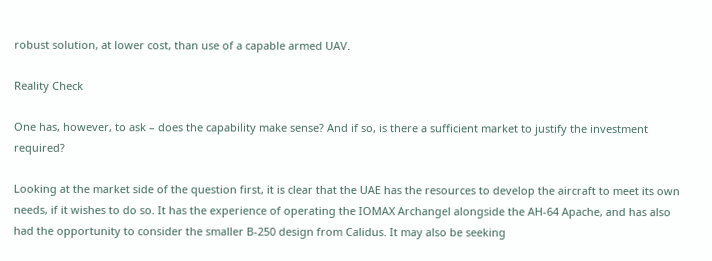robust solution, at lower cost, than use of a capable armed UAV.

Reality Check

One has, however, to ask – does the capability make sense? And if so, is there a sufficient market to justify the investment required?

Looking at the market side of the question first, it is clear that the UAE has the resources to develop the aircraft to meet its own needs, if it wishes to do so. It has the experience of operating the IOMAX Archangel alongside the AH-64 Apache, and has also had the opportunity to consider the smaller B-250 design from Calidus. It may also be seeking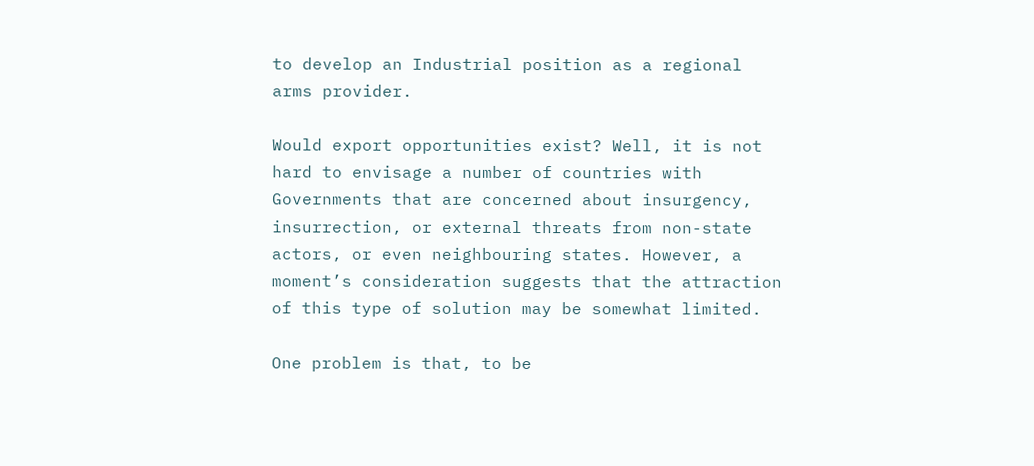to develop an Industrial position as a regional arms provider.

Would export opportunities exist? Well, it is not hard to envisage a number of countries with Governments that are concerned about insurgency, insurrection, or external threats from non-state actors, or even neighbouring states. However, a moment’s consideration suggests that the attraction of this type of solution may be somewhat limited.

One problem is that, to be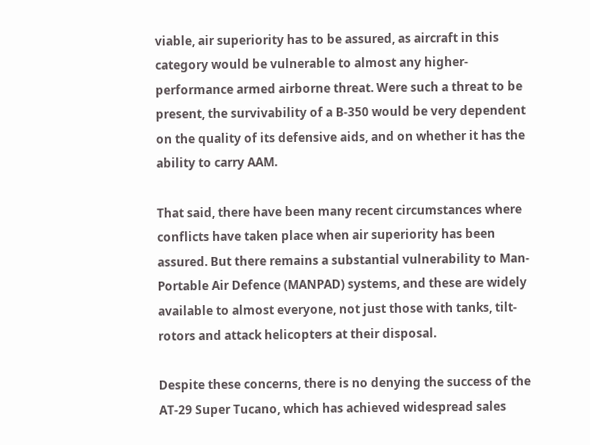viable, air superiority has to be assured, as aircraft in this category would be vulnerable to almost any higher-performance armed airborne threat. Were such a threat to be present, the survivability of a B-350 would be very dependent on the quality of its defensive aids, and on whether it has the ability to carry AAM.

That said, there have been many recent circumstances where conflicts have taken place when air superiority has been assured. But there remains a substantial vulnerability to Man-Portable Air Defence (MANPAD) systems, and these are widely available to almost everyone, not just those with tanks, tilt-rotors and attack helicopters at their disposal.

Despite these concerns, there is no denying the success of the AT-29 Super Tucano, which has achieved widespread sales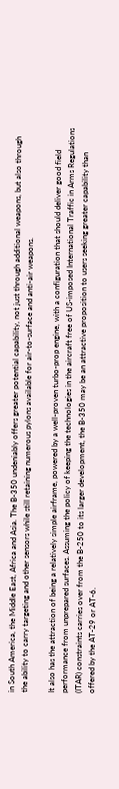in South America, the Middle East, Africa and Asia. The B-350 undeniably offers greater potential capability, not just through additional weapons, but also through the ability to carry targeting and other sensors while still retaining numerous pylons available for air-to-surface and anti-air weapons.

It also has the attraction of being a relatively simple airframe, powered by a well-proven turbo-prop engine, with a configuration that should deliver good field performance from unprepared surfaces. Assuming the policy of keeping the technologies in the aircraft free of US-imposed International Traffic in Arms Regulations (ITAR) constraints carries over from the B-250 to its larger development, the B-350 may be an attractive proposition to users seeking greater capability than offered by the AT-29 or AT-6.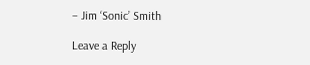– Jim ‘Sonic’ Smith

Leave a Reply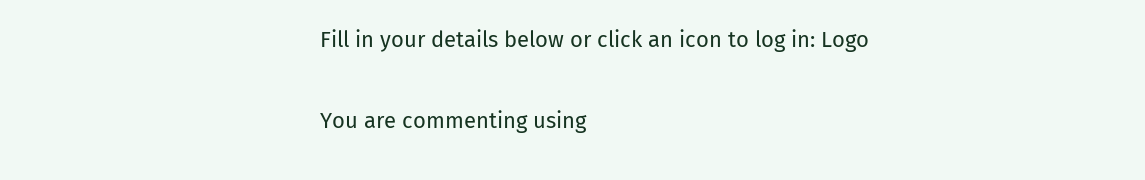Fill in your details below or click an icon to log in: Logo

You are commenting using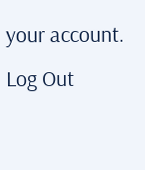your account. Log Out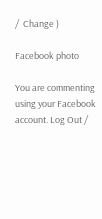/  Change )

Facebook photo

You are commenting using your Facebook account. Log Out /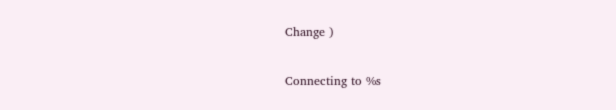Change )

Connecting to %s